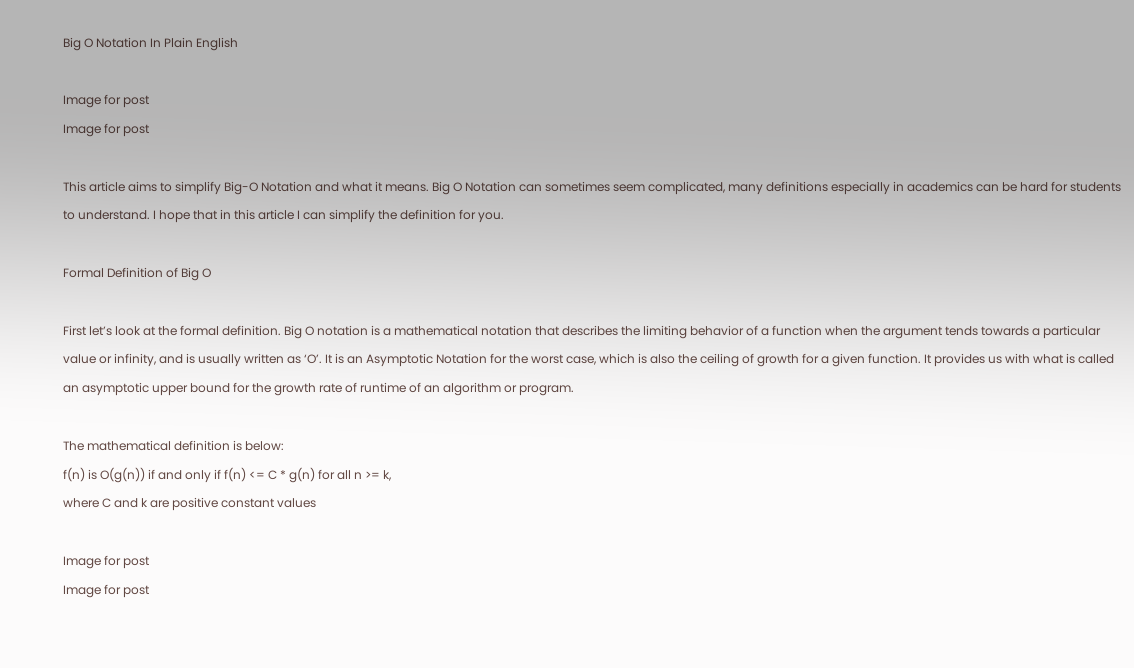Big O Notation In Plain English

Image for post
Image for post

This article aims to simplify Big-O Notation and what it means. Big O Notation can sometimes seem complicated, many definitions especially in academics can be hard for students to understand. I hope that in this article I can simplify the definition for you.

Formal Definition of Big O

First let’s look at the formal definition. Big O notation is a mathematical notation that describes the limiting behavior of a function when the argument tends towards a particular value or infinity, and is usually written as ‘O’. It is an Asymptotic Notation for the worst case, which is also the ceiling of growth for a given function. It provides us with what is called an asymptotic upper bound for the growth rate of runtime of an algorithm or program.

The mathematical definition is below:
f(n) is O(g(n)) if and only if f(n) <= C * g(n) for all n >= k,
where C and k are positive constant values

Image for post
Image for post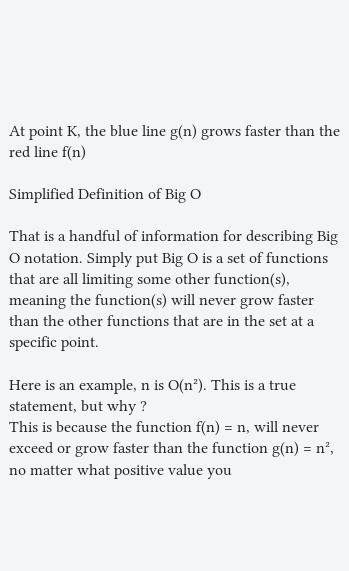At point K, the blue line g(n) grows faster than the red line f(n)

Simplified Definition of Big O

That is a handful of information for describing Big O notation. Simply put Big O is a set of functions that are all limiting some other function(s), meaning the function(s) will never grow faster than the other functions that are in the set at a specific point.

Here is an example, n is O(n²). This is a true statement, but why ?
This is because the function f(n) = n, will never exceed or grow faster than the function g(n) = n², no matter what positive value you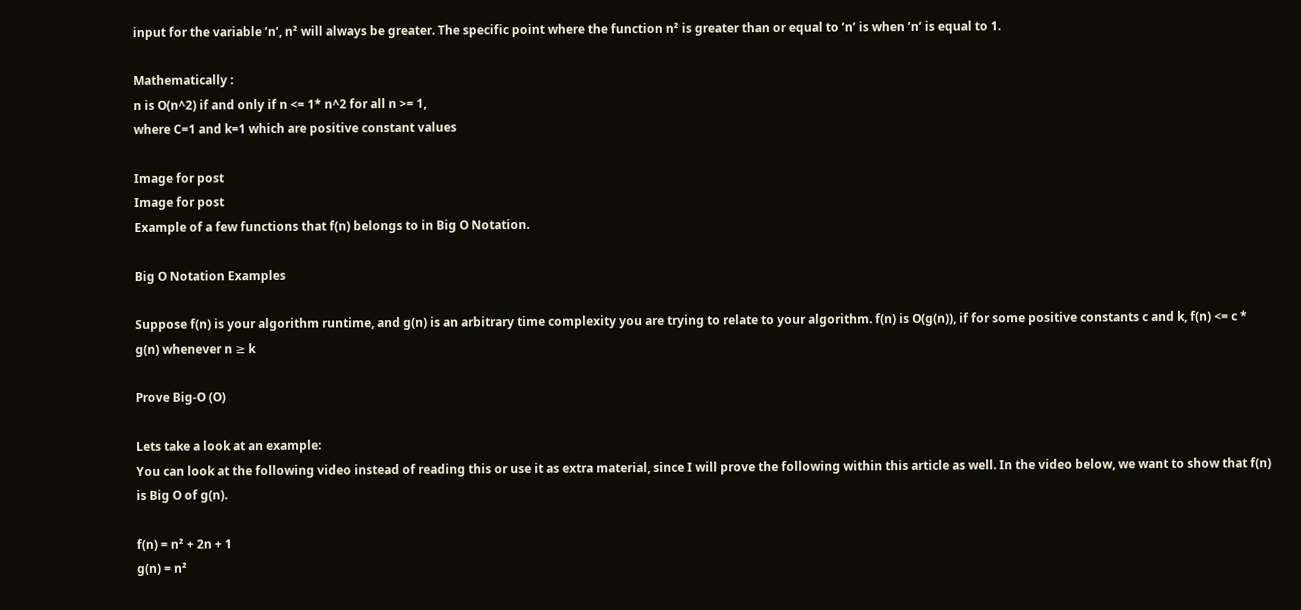input for the variable ’n’, n² will always be greater. The specific point where the function n² is greater than or equal to ’n’ is when ’n’ is equal to 1.

Mathematically :
n is O(n^2) if and only if n <= 1* n^2 for all n >= 1,
where C=1 and k=1 which are positive constant values

Image for post
Image for post
Example of a few functions that f(n) belongs to in Big O Notation.

Big O Notation Examples

Suppose f(n) is your algorithm runtime, and g(n) is an arbitrary time complexity you are trying to relate to your algorithm. f(n) is O(g(n)), if for some positive constants c and k, f(n) <= c * g(n) whenever n ≥ k

Prove Big-O (O)

Lets take a look at an example:
You can look at the following video instead of reading this or use it as extra material, since I will prove the following within this article as well. In the video below, we want to show that f(n) is Big O of g(n).

f(n) = n² + 2n + 1
g(n) = n²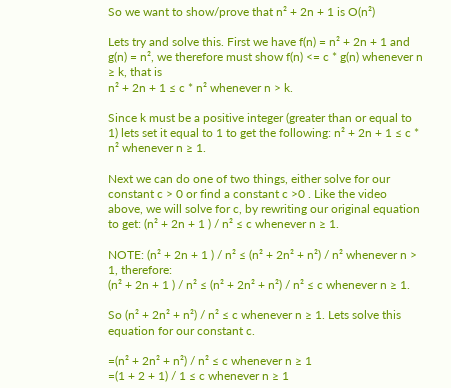So we want to show/prove that n² + 2n + 1 is O(n²)

Lets try and solve this. First we have f(n) = n² + 2n + 1 and g(n) = n², we therefore must show f(n) <= c * g(n) whenever n ≥ k, that is
n² + 2n + 1 ≤ c * n² whenever n > k.

Since k must be a positive integer (greater than or equal to 1) lets set it equal to 1 to get the following: n² + 2n + 1 ≤ c * n² whenever n ≥ 1.

Next we can do one of two things, either solve for our constant c > 0 or find a constant c >0 . Like the video above, we will solve for c, by rewriting our original equation to get: (n² + 2n + 1 ) / n² ≤ c whenever n ≥ 1.

NOTE: (n² + 2n + 1 ) / n² ≤ (n² + 2n² + n²) / n² whenever n > 1, therefore:
(n² + 2n + 1 ) / n² ≤ (n² + 2n² + n²) / n² ≤ c whenever n ≥ 1.

So (n² + 2n² + n²) / n² ≤ c whenever n ≥ 1. Lets solve this equation for our constant c.

=(n² + 2n² + n²) / n² ≤ c whenever n ≥ 1
=(1 + 2 + 1) / 1 ≤ c whenever n ≥ 1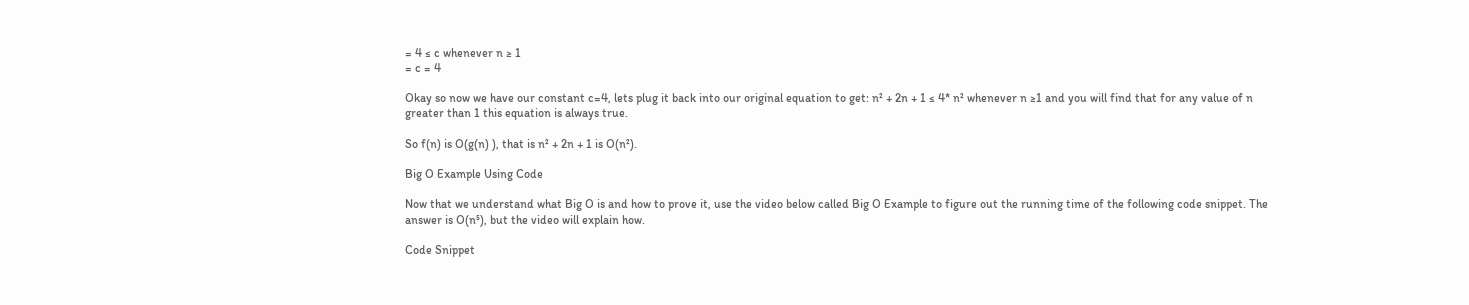= 4 ≤ c whenever n ≥ 1
= c = 4

Okay so now we have our constant c=4, lets plug it back into our original equation to get: n² + 2n + 1 ≤ 4* n² whenever n ≥1 and you will find that for any value of n greater than 1 this equation is always true.

So f(n) is O(g(n) ), that is n² + 2n + 1 is O(n²).

Big O Example Using Code

Now that we understand what Big O is and how to prove it, use the video below called Big O Example to figure out the running time of the following code snippet. The answer is O(n⁵), but the video will explain how.

Code Snippet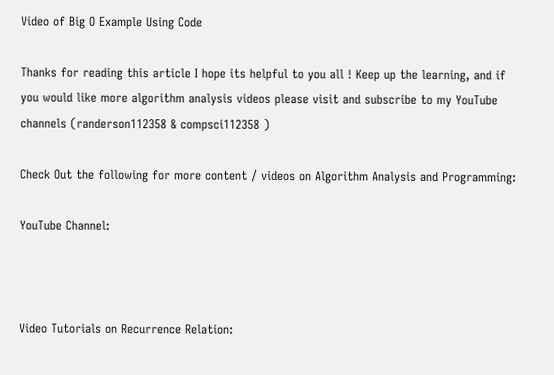Video of Big O Example Using Code

Thanks for reading this article I hope its helpful to you all ! Keep up the learning, and if you would like more algorithm analysis videos please visit and subscribe to my YouTube channels (randerson112358 & compsci112358 )

Check Out the following for more content / videos on Algorithm Analysis and Programming:

YouTube Channel:



Video Tutorials on Recurrence Relation: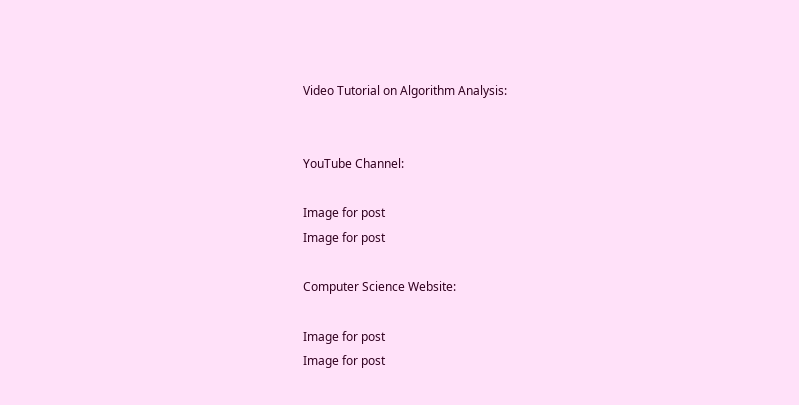Video Tutorial on Algorithm Analysis:


YouTube Channel:

Image for post
Image for post

Computer Science Website:

Image for post
Image for post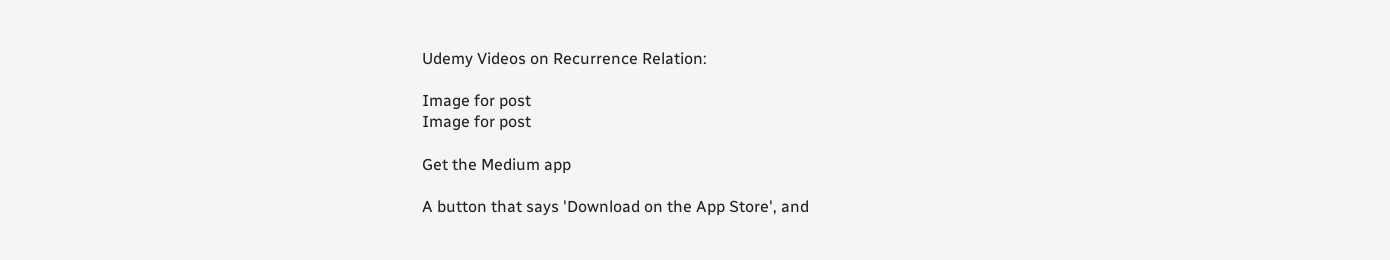Udemy Videos on Recurrence Relation:

Image for post
Image for post

Get the Medium app

A button that says 'Download on the App Store', and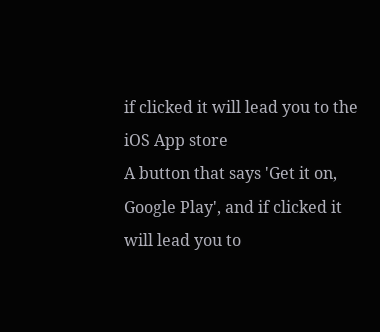if clicked it will lead you to the iOS App store
A button that says 'Get it on, Google Play', and if clicked it will lead you to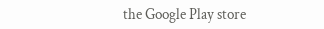the Google Play store